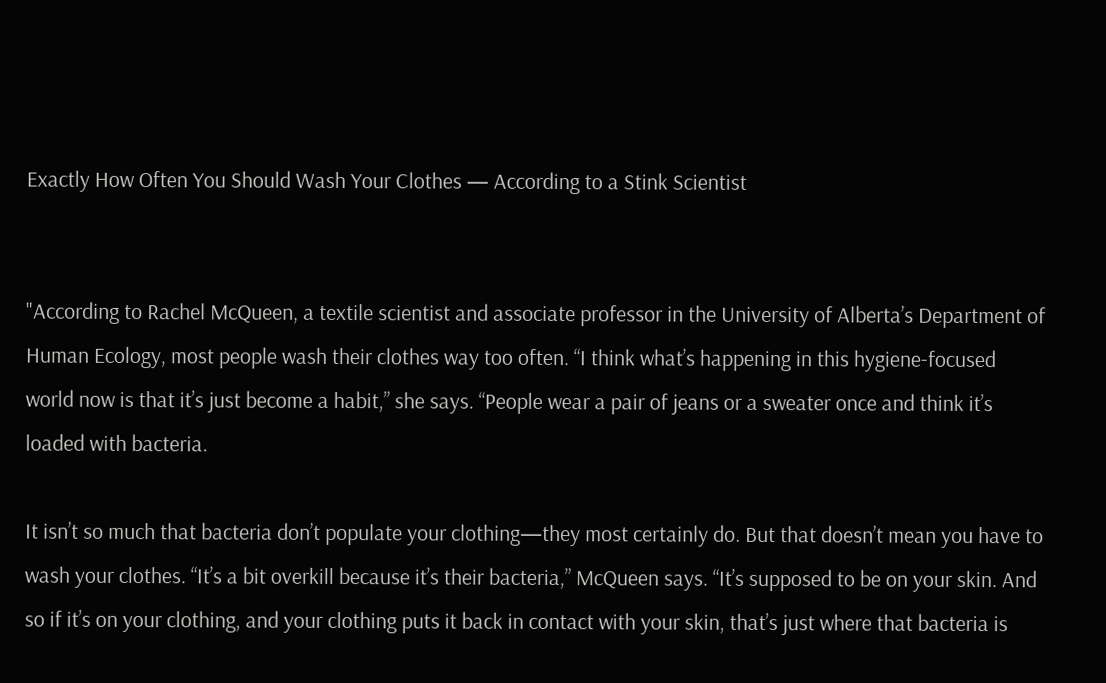Exactly How Often You Should Wash Your Clothes — According to a Stink Scientist


"According to Rachel McQueen, a textile scientist and associate professor in the University of Alberta’s Department of Human Ecology, most people wash their clothes way too often. “I think what’s happening in this hygiene-focused world now is that it’s just become a habit,” she says. “People wear a pair of jeans or a sweater once and think it’s loaded with bacteria.

It isn’t so much that bacteria don’t populate your clothing—they most certainly do. But that doesn’t mean you have to wash your clothes. “It’s a bit overkill because it’s their bacteria,” McQueen says. “It’s supposed to be on your skin. And so if it’s on your clothing, and your clothing puts it back in contact with your skin, that’s just where that bacteria is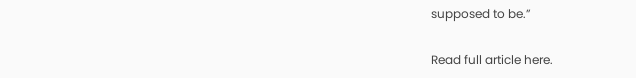supposed to be.”

Read full article here.